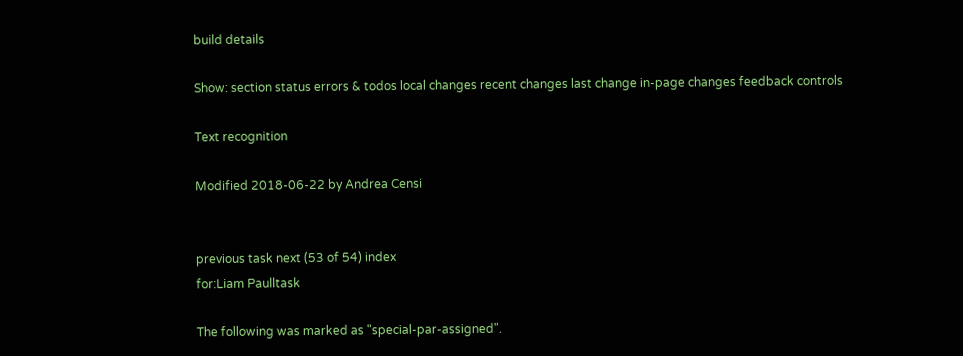build details

Show: section status errors & todos local changes recent changes last change in-page changes feedback controls

Text recognition

Modified 2018-06-22 by Andrea Censi


previous task next (53 of 54) index
for:Liam Paulltask

The following was marked as "special-par-assigned".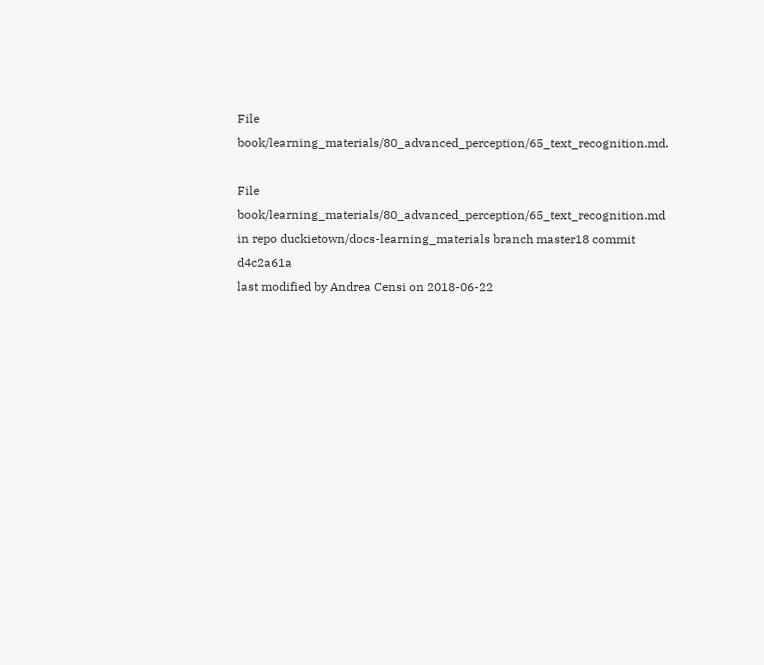File book/learning_materials/80_advanced_perception/65_text_recognition.md.

File book/learning_materials/80_advanced_perception/65_text_recognition.md
in repo duckietown/docs-learning_materials branch master18 commit d4c2a61a
last modified by Andrea Censi on 2018-06-22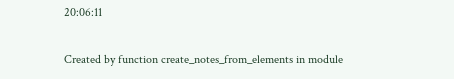20:06:11

Created by function create_notes_from_elements in module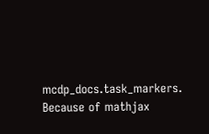mcdp_docs.task_markers.
Because of mathjax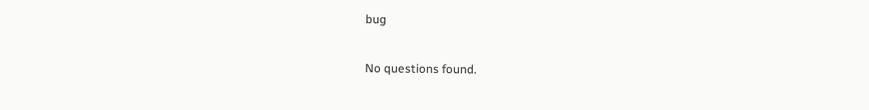bug

No questions found.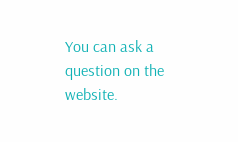You can ask a question on the website.